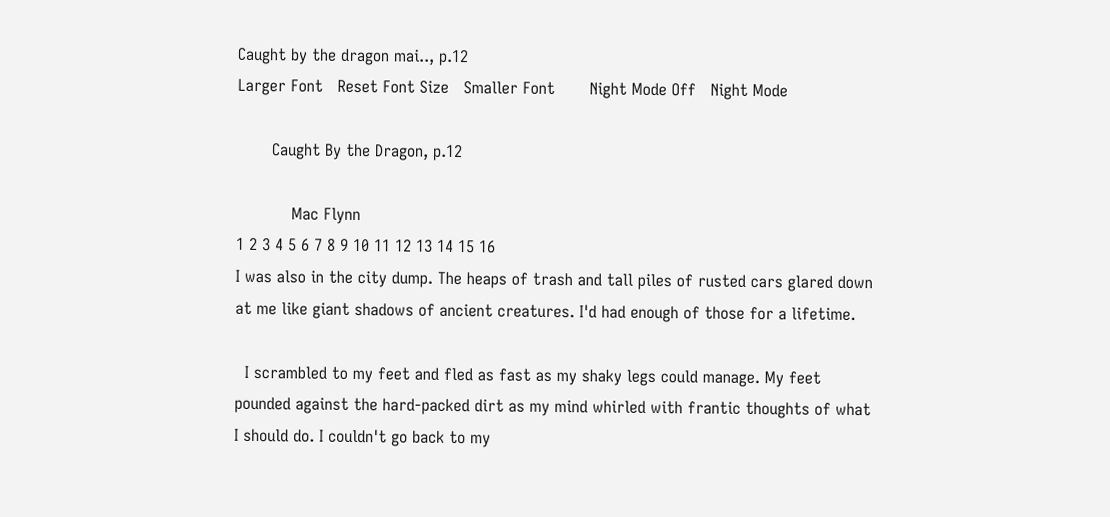Caught by the dragon mai.., p.12
Larger Font   Reset Font Size   Smaller Font       Night Mode Off   Night Mode

       Caught By the Dragon, p.12

           Mac Flynn
1 2 3 4 5 6 7 8 9 10 11 12 13 14 15 16
I was also in the city dump. The heaps of trash and tall piles of rusted cars glared down at me like giant shadows of ancient creatures. I'd had enough of those for a lifetime.

  I scrambled to my feet and fled as fast as my shaky legs could manage. My feet pounded against the hard-packed dirt as my mind whirled with frantic thoughts of what I should do. I couldn't go back to my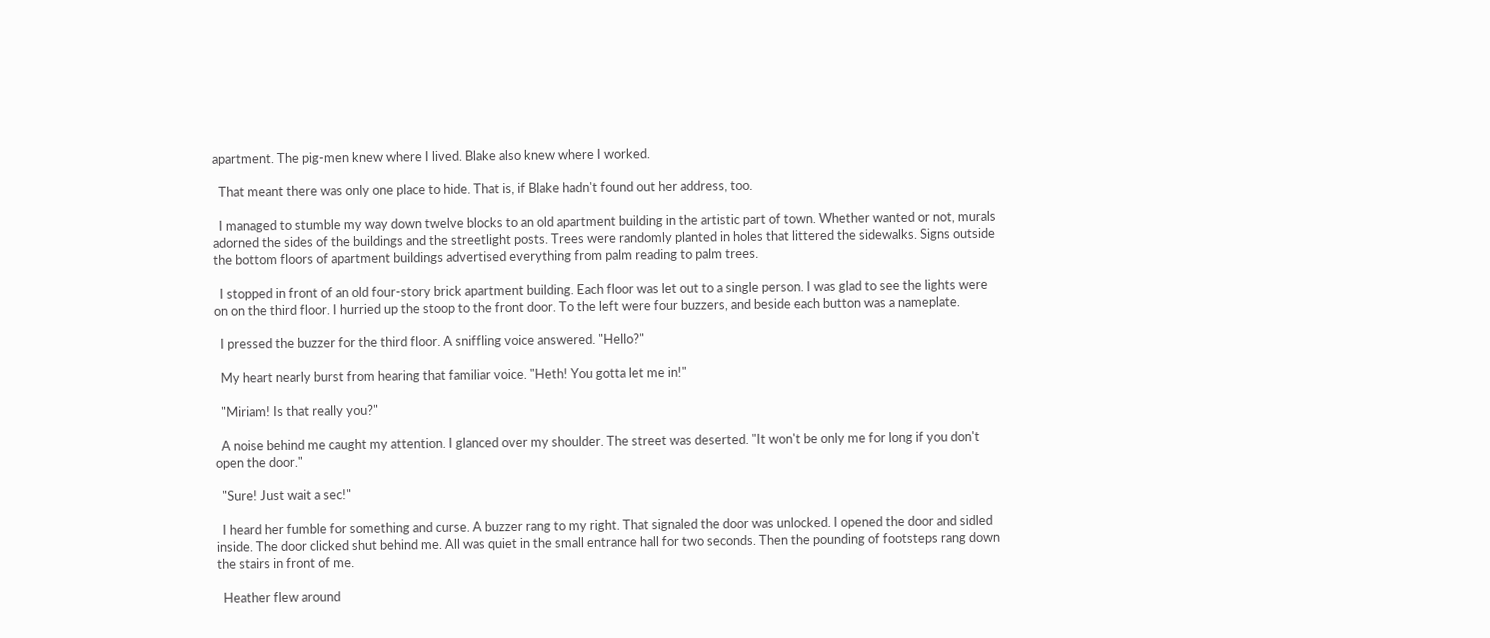apartment. The pig-men knew where I lived. Blake also knew where I worked.

  That meant there was only one place to hide. That is, if Blake hadn't found out her address, too.

  I managed to stumble my way down twelve blocks to an old apartment building in the artistic part of town. Whether wanted or not, murals adorned the sides of the buildings and the streetlight posts. Trees were randomly planted in holes that littered the sidewalks. Signs outside the bottom floors of apartment buildings advertised everything from palm reading to palm trees.

  I stopped in front of an old four-story brick apartment building. Each floor was let out to a single person. I was glad to see the lights were on on the third floor. I hurried up the stoop to the front door. To the left were four buzzers, and beside each button was a nameplate.

  I pressed the buzzer for the third floor. A sniffling voice answered. "Hello?"

  My heart nearly burst from hearing that familiar voice. "Heth! You gotta let me in!"

  "Miriam! Is that really you?"

  A noise behind me caught my attention. I glanced over my shoulder. The street was deserted. "It won't be only me for long if you don't open the door."

  "Sure! Just wait a sec!"

  I heard her fumble for something and curse. A buzzer rang to my right. That signaled the door was unlocked. I opened the door and sidled inside. The door clicked shut behind me. All was quiet in the small entrance hall for two seconds. Then the pounding of footsteps rang down the stairs in front of me.

  Heather flew around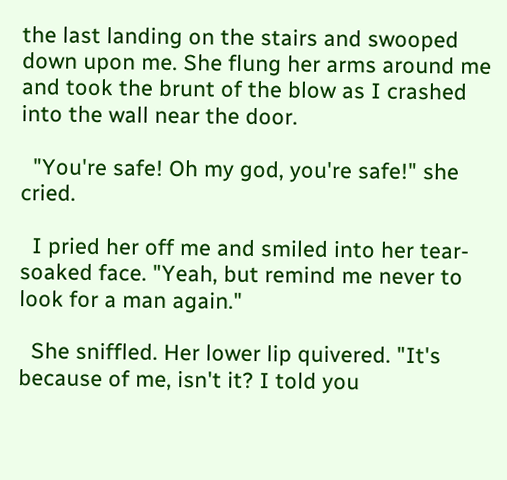the last landing on the stairs and swooped down upon me. She flung her arms around me and took the brunt of the blow as I crashed into the wall near the door.

  "You're safe! Oh my god, you're safe!" she cried.

  I pried her off me and smiled into her tear-soaked face. "Yeah, but remind me never to look for a man again."

  She sniffled. Her lower lip quivered. "It's because of me, isn't it? I told you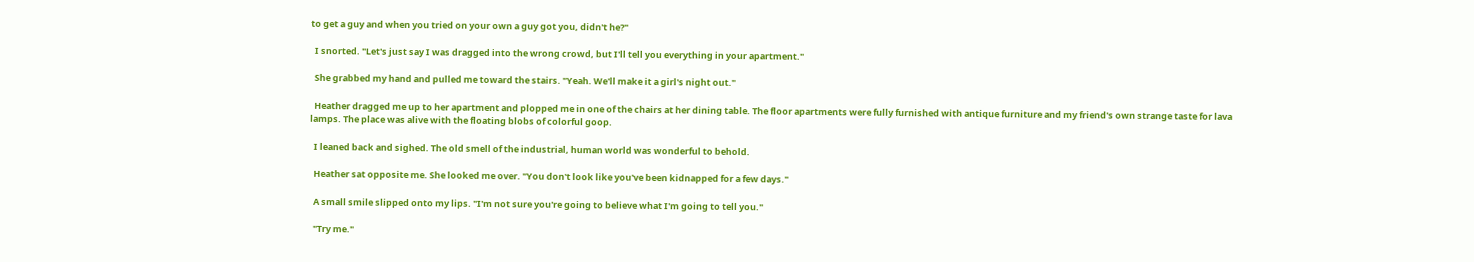to get a guy and when you tried on your own a guy got you, didn't he?"

  I snorted. "Let's just say I was dragged into the wrong crowd, but I'll tell you everything in your apartment."

  She grabbed my hand and pulled me toward the stairs. "Yeah. We'll make it a girl's night out."

  Heather dragged me up to her apartment and plopped me in one of the chairs at her dining table. The floor apartments were fully furnished with antique furniture and my friend's own strange taste for lava lamps. The place was alive with the floating blobs of colorful goop.

  I leaned back and sighed. The old smell of the industrial, human world was wonderful to behold.

  Heather sat opposite me. She looked me over. "You don't look like you've been kidnapped for a few days."

  A small smile slipped onto my lips. "I'm not sure you're going to believe what I'm going to tell you."

  "Try me."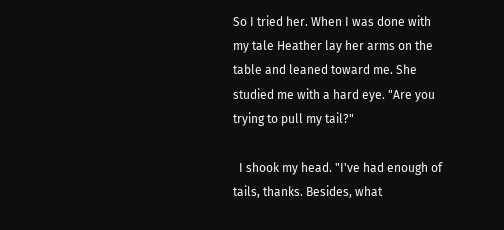So I tried her. When I was done with my tale Heather lay her arms on the table and leaned toward me. She studied me with a hard eye. "Are you trying to pull my tail?"

  I shook my head. "I've had enough of tails, thanks. Besides, what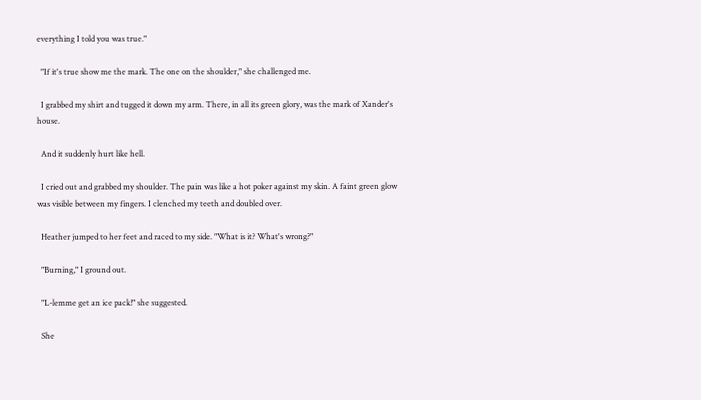everything I told you was true."

  "If it's true show me the mark. The one on the shoulder," she challenged me.

  I grabbed my shirt and tugged it down my arm. There, in all its green glory, was the mark of Xander's house.

  And it suddenly hurt like hell.

  I cried out and grabbed my shoulder. The pain was like a hot poker against my skin. A faint green glow was visible between my fingers. I clenched my teeth and doubled over.

  Heather jumped to her feet and raced to my side. "What is it? What's wrong?"

  "Burning," I ground out.

  "L-lemme get an ice pack!" she suggested.

  She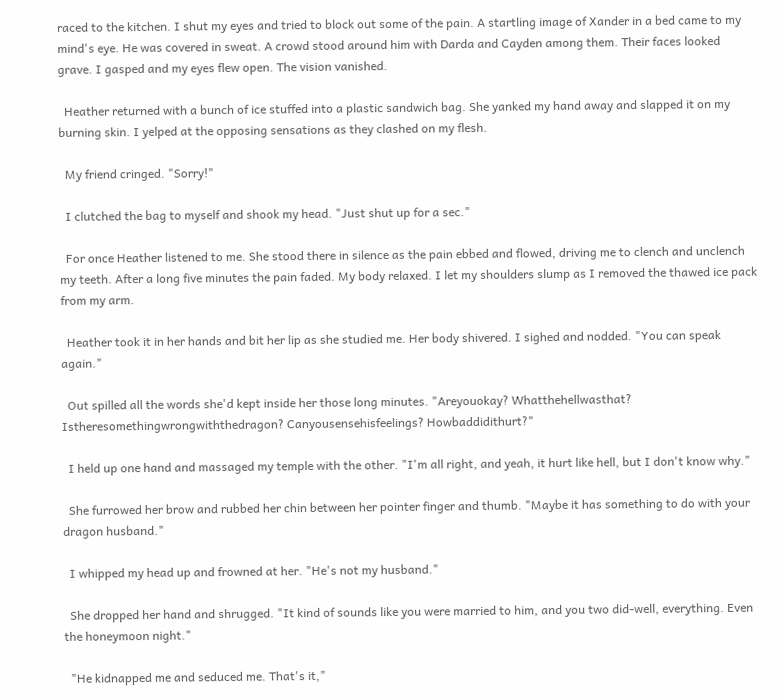raced to the kitchen. I shut my eyes and tried to block out some of the pain. A startling image of Xander in a bed came to my mind's eye. He was covered in sweat. A crowd stood around him with Darda and Cayden among them. Their faces looked grave. I gasped and my eyes flew open. The vision vanished.

  Heather returned with a bunch of ice stuffed into a plastic sandwich bag. She yanked my hand away and slapped it on my burning skin. I yelped at the opposing sensations as they clashed on my flesh.

  My friend cringed. "Sorry!"

  I clutched the bag to myself and shook my head. "Just shut up for a sec."

  For once Heather listened to me. She stood there in silence as the pain ebbed and flowed, driving me to clench and unclench my teeth. After a long five minutes the pain faded. My body relaxed. I let my shoulders slump as I removed the thawed ice pack from my arm.

  Heather took it in her hands and bit her lip as she studied me. Her body shivered. I sighed and nodded. "You can speak again."

  Out spilled all the words she'd kept inside her those long minutes. "Areyouokay? Whatthehellwasthat? Istheresomethingwrongwiththedragon? Canyousensehisfeelings? Howbaddidithurt?"

  I held up one hand and massaged my temple with the other. "I'm all right, and yeah, it hurt like hell, but I don't know why."

  She furrowed her brow and rubbed her chin between her pointer finger and thumb. "Maybe it has something to do with your dragon husband."

  I whipped my head up and frowned at her. "He's not my husband."

  She dropped her hand and shrugged. "It kind of sounds like you were married to him, and you two did-well, everything. Even the honeymoon night."

  "He kidnapped me and seduced me. That's it,"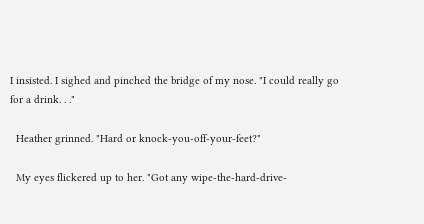I insisted. I sighed and pinched the bridge of my nose. "I could really go for a drink. . ."

  Heather grinned. "Hard or knock-you-off-your-feet?"

  My eyes flickered up to her. "Got any wipe-the-hard-drive-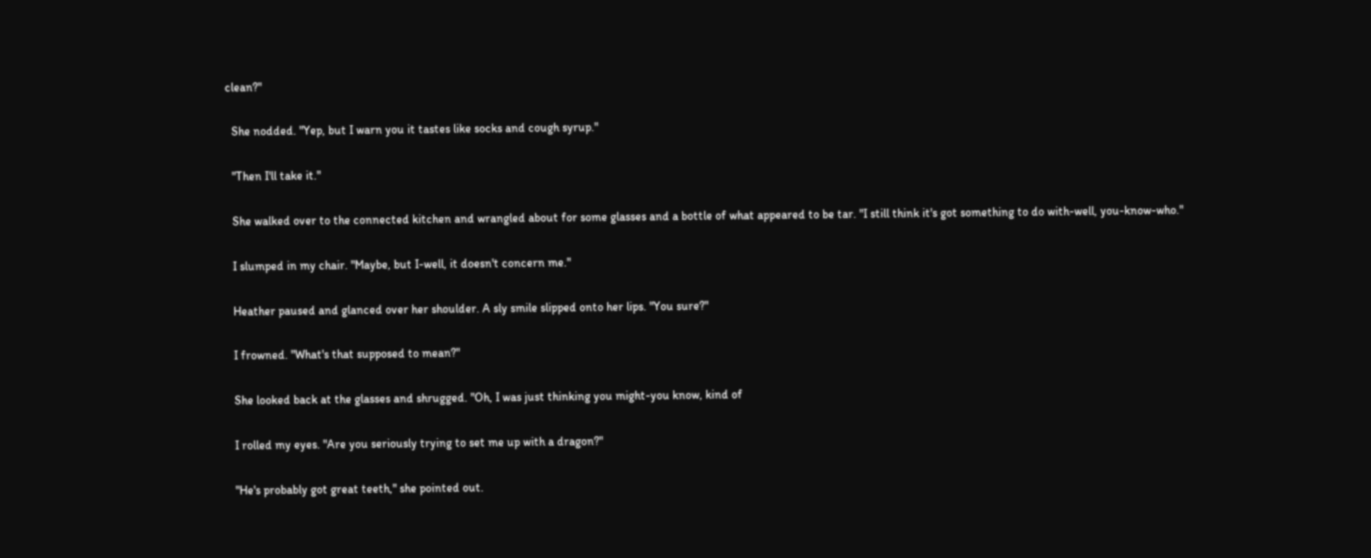clean?"

  She nodded. "Yep, but I warn you it tastes like socks and cough syrup."

  "Then I'll take it."

  She walked over to the connected kitchen and wrangled about for some glasses and a bottle of what appeared to be tar. "I still think it's got something to do with-well, you-know-who."

  I slumped in my chair. "Maybe, but I-well, it doesn't concern me."

  Heather paused and glanced over her shoulder. A sly smile slipped onto her lips. "You sure?"

  I frowned. "What's that supposed to mean?"

  She looked back at the glasses and shrugged. "Oh, I was just thinking you might-you know, kind of

  I rolled my eyes. "Are you seriously trying to set me up with a dragon?"

  "He's probably got great teeth," she pointed out.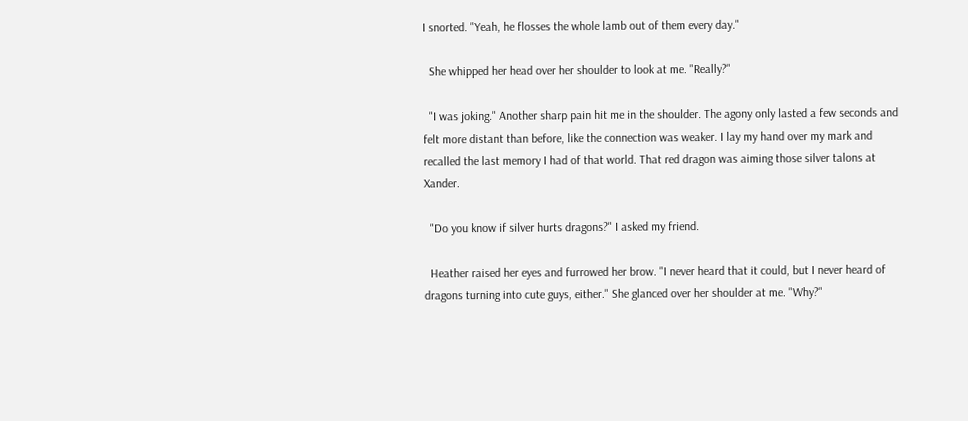I snorted. "Yeah, he flosses the whole lamb out of them every day."

  She whipped her head over her shoulder to look at me. "Really?"

  "I was joking." Another sharp pain hit me in the shoulder. The agony only lasted a few seconds and felt more distant than before, like the connection was weaker. I lay my hand over my mark and recalled the last memory I had of that world. That red dragon was aiming those silver talons at Xander.

  "Do you know if silver hurts dragons?" I asked my friend.

  Heather raised her eyes and furrowed her brow. "I never heard that it could, but I never heard of dragons turning into cute guys, either." She glanced over her shoulder at me. "Why?"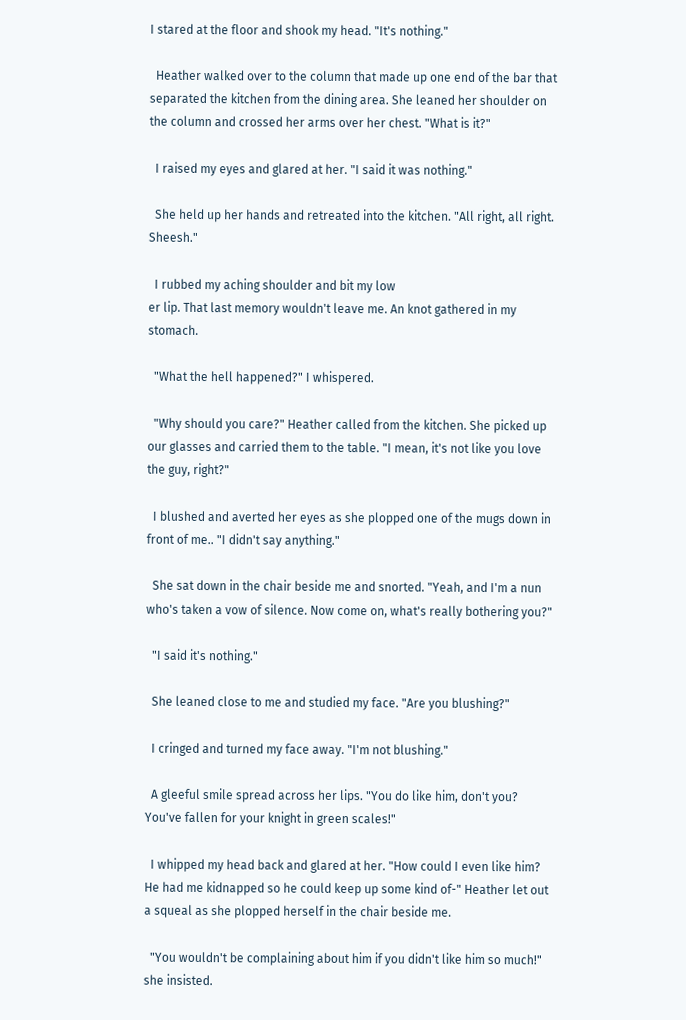I stared at the floor and shook my head. "It's nothing."

  Heather walked over to the column that made up one end of the bar that separated the kitchen from the dining area. She leaned her shoulder on the column and crossed her arms over her chest. "What is it?"

  I raised my eyes and glared at her. "I said it was nothing."

  She held up her hands and retreated into the kitchen. "All right, all right. Sheesh."

  I rubbed my aching shoulder and bit my low
er lip. That last memory wouldn't leave me. An knot gathered in my stomach.

  "What the hell happened?" I whispered.

  "Why should you care?" Heather called from the kitchen. She picked up our glasses and carried them to the table. "I mean, it's not like you love the guy, right?"

  I blushed and averted her eyes as she plopped one of the mugs down in front of me.. "I didn't say anything."

  She sat down in the chair beside me and snorted. "Yeah, and I'm a nun who's taken a vow of silence. Now come on, what's really bothering you?"

  "I said it's nothing."

  She leaned close to me and studied my face. "Are you blushing?"

  I cringed and turned my face away. "I'm not blushing."

  A gleeful smile spread across her lips. "You do like him, don't you? You've fallen for your knight in green scales!"

  I whipped my head back and glared at her. "How could I even like him? He had me kidnapped so he could keep up some kind of-" Heather let out a squeal as she plopped herself in the chair beside me.

  "You wouldn't be complaining about him if you didn't like him so much!" she insisted.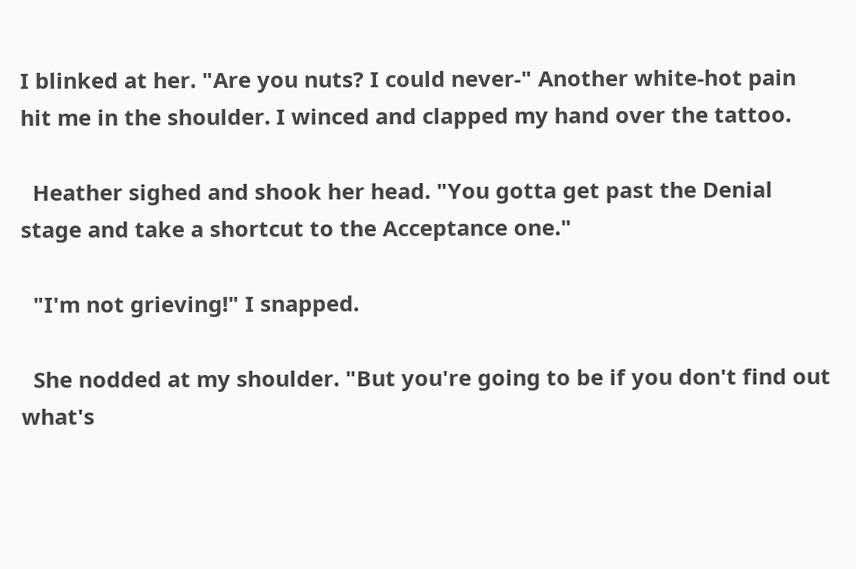I blinked at her. "Are you nuts? I could never-" Another white-hot pain hit me in the shoulder. I winced and clapped my hand over the tattoo.

  Heather sighed and shook her head. "You gotta get past the Denial stage and take a shortcut to the Acceptance one."

  "I'm not grieving!" I snapped.

  She nodded at my shoulder. "But you're going to be if you don't find out what's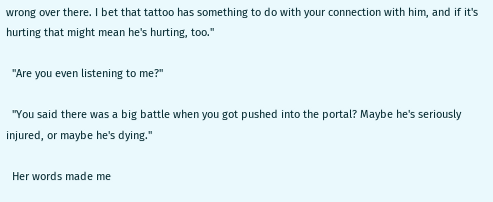wrong over there. I bet that tattoo has something to do with your connection with him, and if it's hurting that might mean he's hurting, too."

  "Are you even listening to me?"

  "You said there was a big battle when you got pushed into the portal? Maybe he's seriously injured, or maybe he's dying."

  Her words made me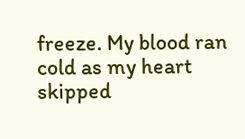freeze. My blood ran cold as my heart skipped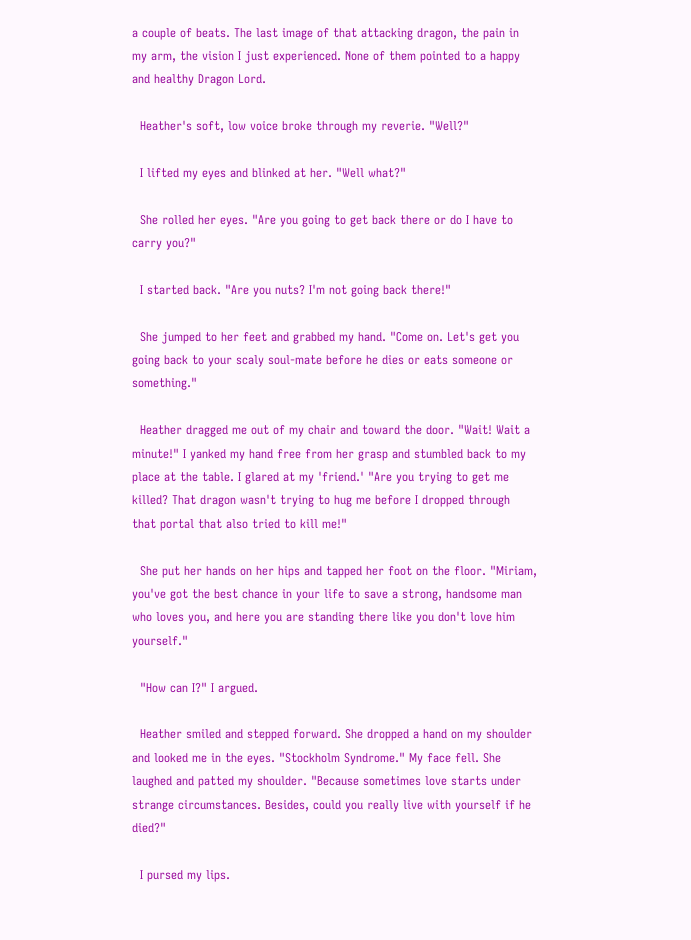a couple of beats. The last image of that attacking dragon, the pain in my arm, the vision I just experienced. None of them pointed to a happy and healthy Dragon Lord.

  Heather's soft, low voice broke through my reverie. "Well?"

  I lifted my eyes and blinked at her. "Well what?"

  She rolled her eyes. "Are you going to get back there or do I have to carry you?"

  I started back. "Are you nuts? I'm not going back there!"

  She jumped to her feet and grabbed my hand. "Come on. Let's get you going back to your scaly soul-mate before he dies or eats someone or something."

  Heather dragged me out of my chair and toward the door. "Wait! Wait a minute!" I yanked my hand free from her grasp and stumbled back to my place at the table. I glared at my 'friend.' "Are you trying to get me killed? That dragon wasn't trying to hug me before I dropped through that portal that also tried to kill me!"

  She put her hands on her hips and tapped her foot on the floor. "Miriam, you've got the best chance in your life to save a strong, handsome man who loves you, and here you are standing there like you don't love him yourself."

  "How can I?" I argued.

  Heather smiled and stepped forward. She dropped a hand on my shoulder and looked me in the eyes. "Stockholm Syndrome." My face fell. She laughed and patted my shoulder. "Because sometimes love starts under strange circumstances. Besides, could you really live with yourself if he died?"

  I pursed my lips.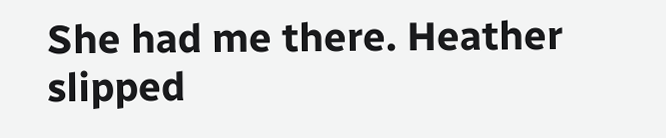She had me there. Heather slipped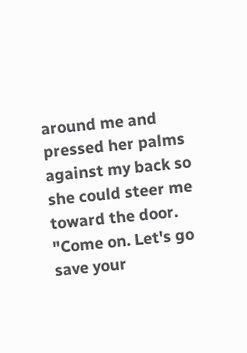around me and pressed her palms against my back so she could steer me toward the door. "Come on. Let's go save your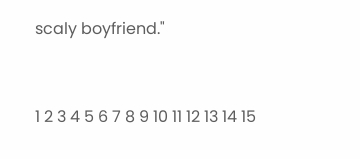scaly boyfriend."


1 2 3 4 5 6 7 8 9 10 11 12 13 14 15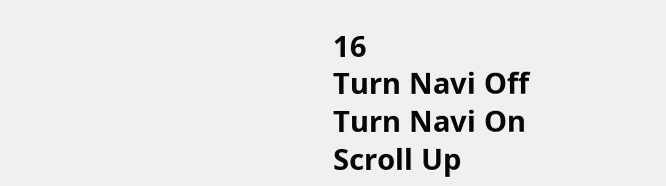16
Turn Navi Off
Turn Navi On
Scroll Up